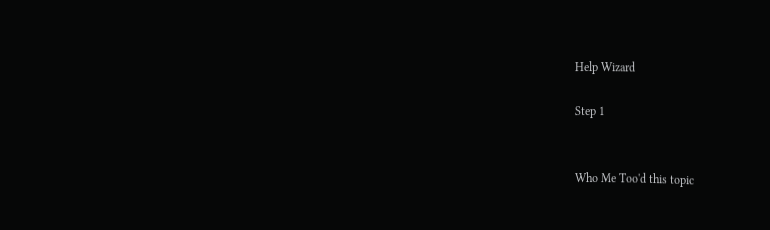Help Wizard

Step 1


Who Me Too'd this topic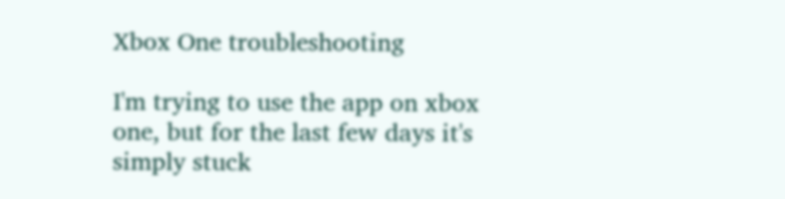Xbox One troubleshooting

I'm trying to use the app on xbox one, but for the last few days it's simply stuck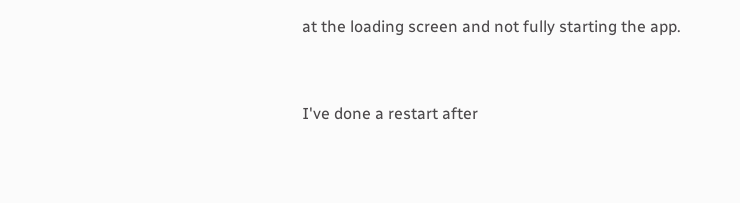at the loading screen and not fully starting the app.


I've done a restart after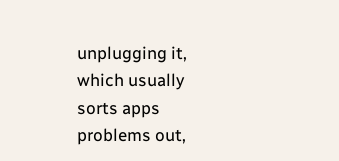unplugging it, which usually sorts apps problems out,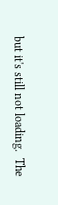but it's still not loading.  The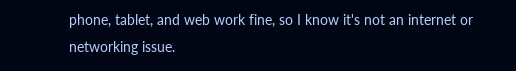phone, tablet, and web work fine, so I know it's not an internet or networking issue.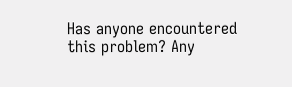Has anyone encountered this problem? Any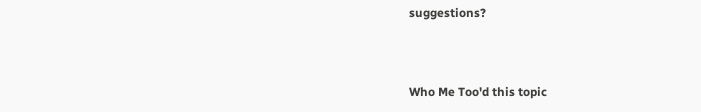suggestions?



Who Me Too'd this topic